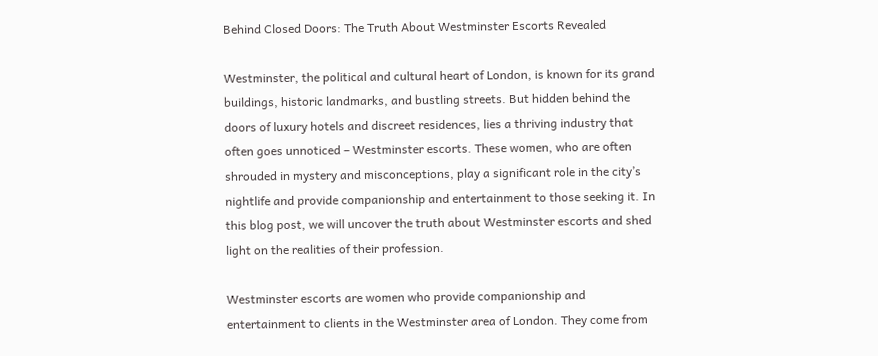Behind Closed Doors: The Truth About Westminster Escorts Revealed

Westminster, the political and cultural heart of London, is known for its grand buildings, historic landmarks, and bustling streets. But hidden behind the doors of luxury hotels and discreet residences, lies a thriving industry that often goes unnoticed – Westminster escorts. These women, who are often shrouded in mystery and misconceptions, play a significant role in the city’s nightlife and provide companionship and entertainment to those seeking it. In this blog post, we will uncover the truth about Westminster escorts and shed light on the realities of their profession.

Westminster escorts are women who provide companionship and entertainment to clients in the Westminster area of London. They come from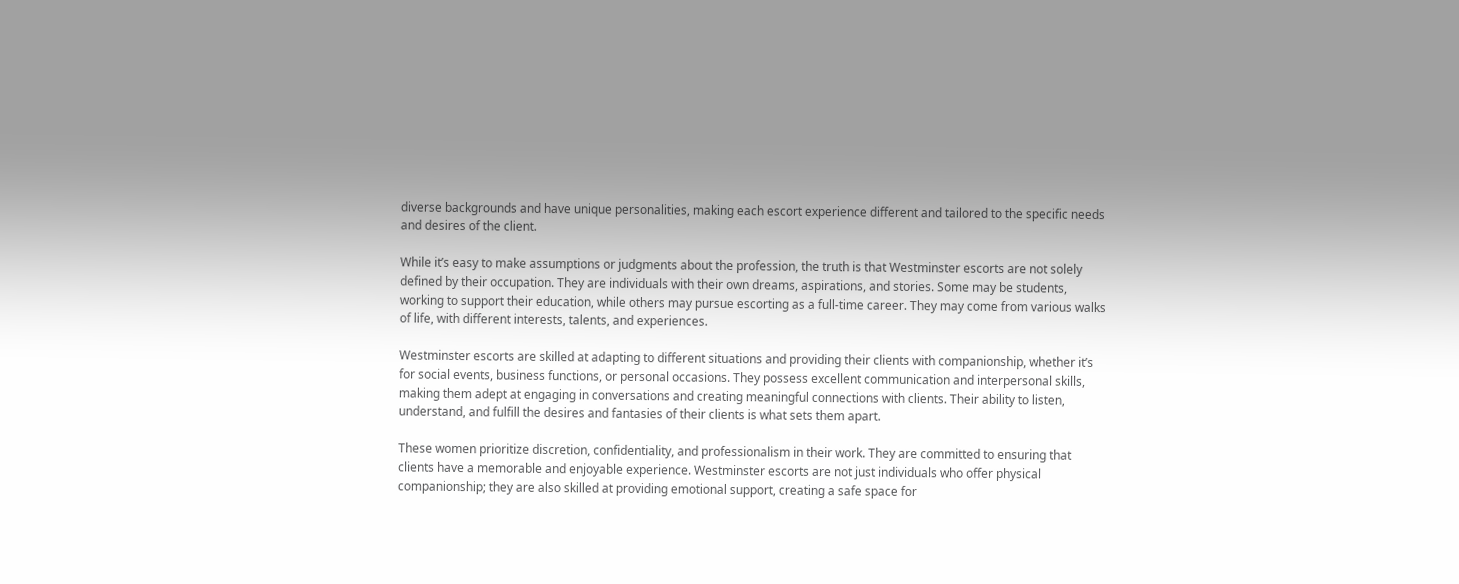diverse backgrounds and have unique personalities, making each escort experience different and tailored to the specific needs and desires of the client.

While it’s easy to make assumptions or judgments about the profession, the truth is that Westminster escorts are not solely defined by their occupation. They are individuals with their own dreams, aspirations, and stories. Some may be students, working to support their education, while others may pursue escorting as a full-time career. They may come from various walks of life, with different interests, talents, and experiences.

Westminster escorts are skilled at adapting to different situations and providing their clients with companionship, whether it’s for social events, business functions, or personal occasions. They possess excellent communication and interpersonal skills, making them adept at engaging in conversations and creating meaningful connections with clients. Their ability to listen, understand, and fulfill the desires and fantasies of their clients is what sets them apart.

These women prioritize discretion, confidentiality, and professionalism in their work. They are committed to ensuring that clients have a memorable and enjoyable experience. Westminster escorts are not just individuals who offer physical companionship; they are also skilled at providing emotional support, creating a safe space for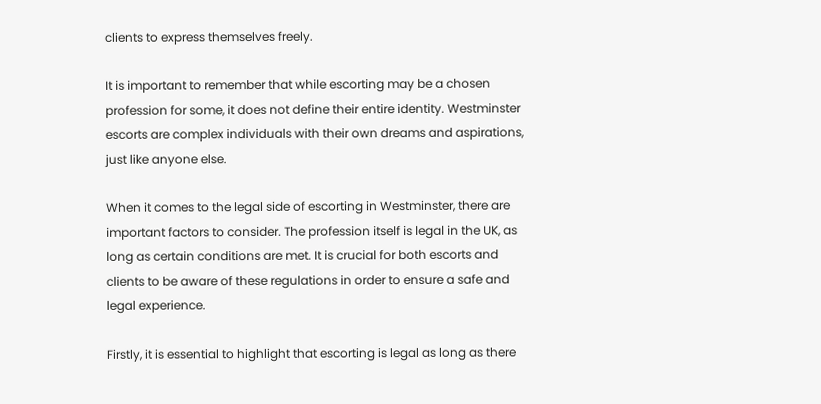clients to express themselves freely.

It is important to remember that while escorting may be a chosen profession for some, it does not define their entire identity. Westminster escorts are complex individuals with their own dreams and aspirations, just like anyone else.

When it comes to the legal side of escorting in Westminster, there are important factors to consider. The profession itself is legal in the UK, as long as certain conditions are met. It is crucial for both escorts and clients to be aware of these regulations in order to ensure a safe and legal experience.

Firstly, it is essential to highlight that escorting is legal as long as there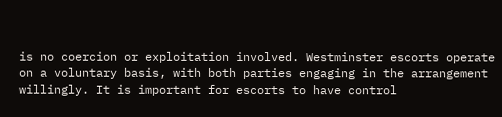is no coercion or exploitation involved. Westminster escorts operate on a voluntary basis, with both parties engaging in the arrangement willingly. It is important for escorts to have control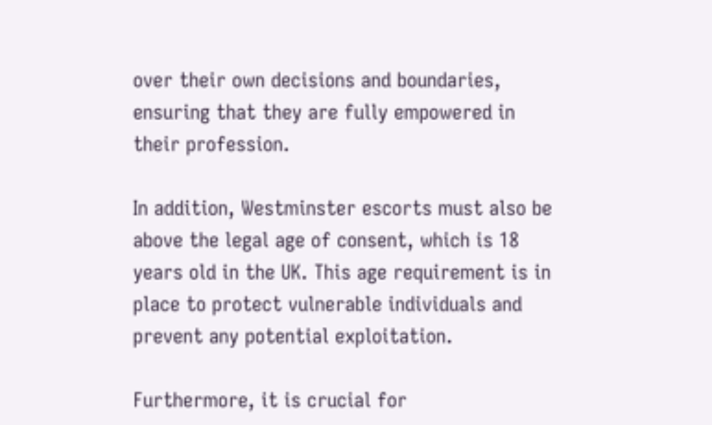over their own decisions and boundaries, ensuring that they are fully empowered in their profession.

In addition, Westminster escorts must also be above the legal age of consent, which is 18 years old in the UK. This age requirement is in place to protect vulnerable individuals and prevent any potential exploitation.

Furthermore, it is crucial for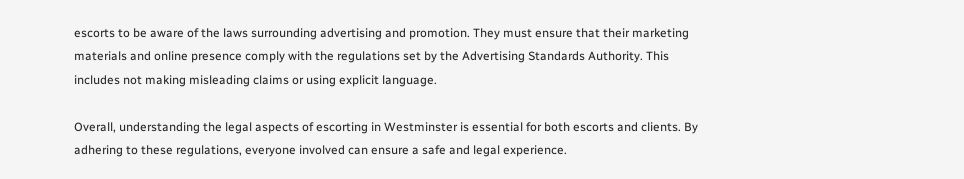escorts to be aware of the laws surrounding advertising and promotion. They must ensure that their marketing materials and online presence comply with the regulations set by the Advertising Standards Authority. This includes not making misleading claims or using explicit language.

Overall, understanding the legal aspects of escorting in Westminster is essential for both escorts and clients. By adhering to these regulations, everyone involved can ensure a safe and legal experience.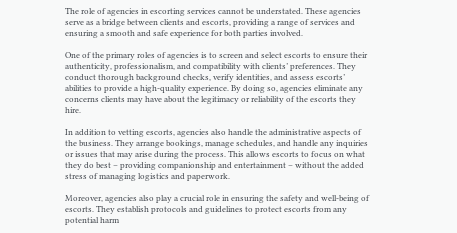The role of agencies in escorting services cannot be understated. These agencies serve as a bridge between clients and escorts, providing a range of services and ensuring a smooth and safe experience for both parties involved.

One of the primary roles of agencies is to screen and select escorts to ensure their authenticity, professionalism, and compatibility with clients’ preferences. They conduct thorough background checks, verify identities, and assess escorts’ abilities to provide a high-quality experience. By doing so, agencies eliminate any concerns clients may have about the legitimacy or reliability of the escorts they hire.

In addition to vetting escorts, agencies also handle the administrative aspects of the business. They arrange bookings, manage schedules, and handle any inquiries or issues that may arise during the process. This allows escorts to focus on what they do best – providing companionship and entertainment – without the added stress of managing logistics and paperwork.

Moreover, agencies also play a crucial role in ensuring the safety and well-being of escorts. They establish protocols and guidelines to protect escorts from any potential harm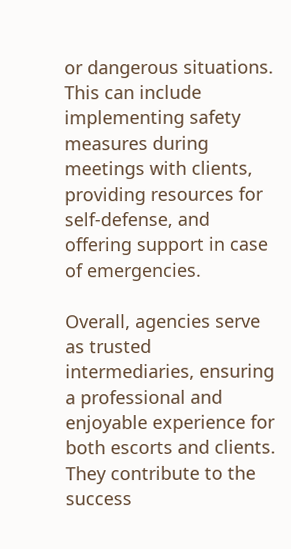or dangerous situations. This can include implementing safety measures during meetings with clients, providing resources for self-defense, and offering support in case of emergencies.

Overall, agencies serve as trusted intermediaries, ensuring a professional and enjoyable experience for both escorts and clients. They contribute to the success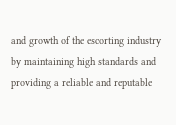and growth of the escorting industry by maintaining high standards and providing a reliable and reputable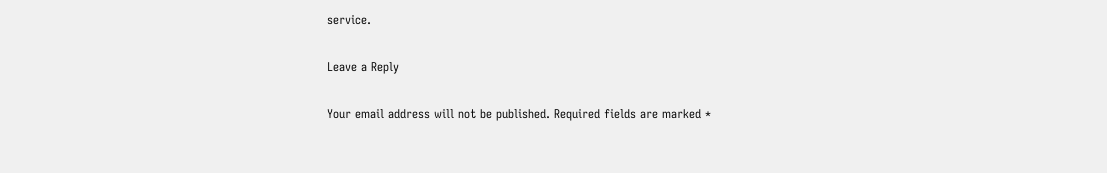service.

Leave a Reply

Your email address will not be published. Required fields are marked *